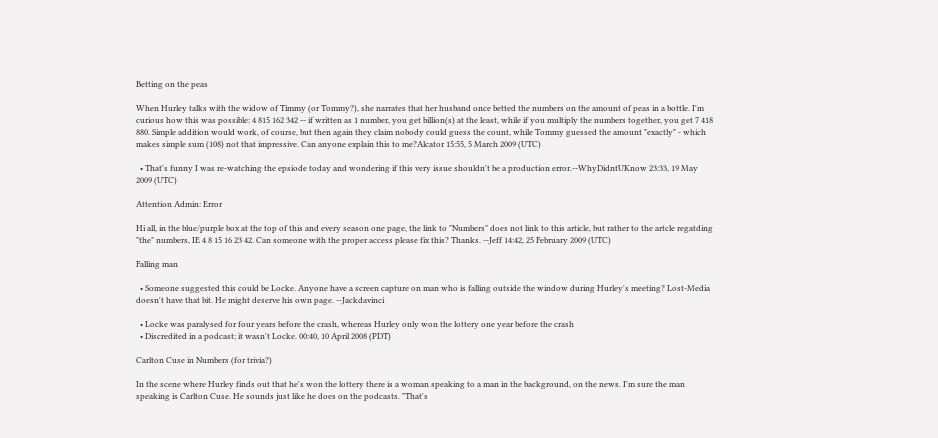Betting on the peas

When Hurley talks with the widow of Timmy (or Tommy?), she narrates that her husband once betted the numbers on the amount of peas in a bottle. I'm curious how this was possible: 4 815 162 342 -- if written as 1 number, you get billion(s) at the least, while if you multiply the numbers together, you get 7 418 880. Simple addition would work, of course, but then again they claim nobody could guess the count, while Tommy guessed the amount "exactly" - which makes simple sum (108) not that impressive. Can anyone explain this to me?Alcator 15:55, 5 March 2009 (UTC)

  • That's funny I was re-watching the epsiode today and wondering if this very issue shouldn't be a production error.--WhyDidntUKnow 23:33, 19 May 2009 (UTC)

Attention Admin: Error

Hi all, in the blue/purple box at the top of this and every season one page, the link to "Numbers" does not link to this article, but rather to the artcle regatding "the" numbers, IE 4 8 15 16 23 42. Can someone with the proper access please fix this? Thanks. --Jeff 14:42, 25 February 2009 (UTC)

Falling man

  • Someone suggested this could be Locke. Anyone have a screen capture on man who is falling outside the window during Hurley's meeting? Lost-Media doesn't have that bit. He might deserve his own page. --Jackdavinci

  • Locke was paralysed for four years before the crash, whereas Hurley only won the lottery one year before the crash
  • Discredited in a podcast; it wasn't Locke. 00:40, 10 April 2008 (PDT)

Carlton Cuse in Numbers (for trivia?)

In the scene where Hurley finds out that he's won the lottery there is a woman speaking to a man in the background, on the news. I'm sure the man speaking is Carlton Cuse. He sounds just like he does on the podcasts. "That's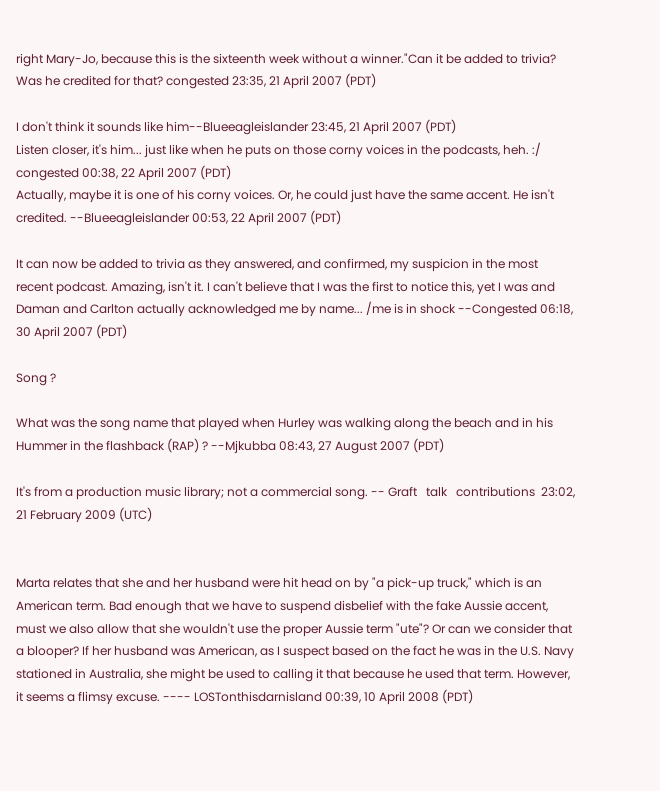right Mary-Jo, because this is the sixteenth week without a winner."Can it be added to trivia? Was he credited for that? congested 23:35, 21 April 2007 (PDT)

I don't think it sounds like him--Blueeagleislander 23:45, 21 April 2007 (PDT)
Listen closer, it's him... just like when he puts on those corny voices in the podcasts, heh. :/ congested 00:38, 22 April 2007 (PDT)
Actually, maybe it is one of his corny voices. Or, he could just have the same accent. He isn't credited. --Blueeagleislander 00:53, 22 April 2007 (PDT)

It can now be added to trivia as they answered, and confirmed, my suspicion in the most recent podcast. Amazing, isn't it. I can't believe that I was the first to notice this, yet I was and Daman and Carlton actually acknowledged me by name... /me is in shock --Congested 06:18, 30 April 2007 (PDT)

Song ?

What was the song name that played when Hurley was walking along the beach and in his Hummer in the flashback (RAP) ? --Mjkubba 08:43, 27 August 2007 (PDT)

It's from a production music library; not a commercial song. -- Graft   talk   contributions  23:02, 21 February 2009 (UTC)


Marta relates that she and her husband were hit head on by "a pick-up truck," which is an American term. Bad enough that we have to suspend disbelief with the fake Aussie accent, must we also allow that she wouldn't use the proper Aussie term "ute"? Or can we consider that a blooper? If her husband was American, as I suspect based on the fact he was in the U.S. Navy stationed in Australia, she might be used to calling it that because he used that term. However, it seems a flimsy excuse. ---- LOSTonthisdarnisland 00:39, 10 April 2008 (PDT)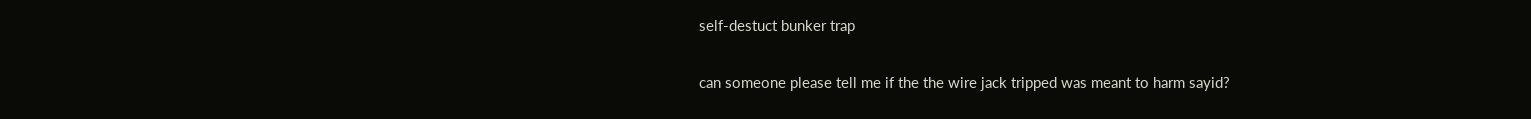self-destuct bunker trap

can someone please tell me if the the wire jack tripped was meant to harm sayid?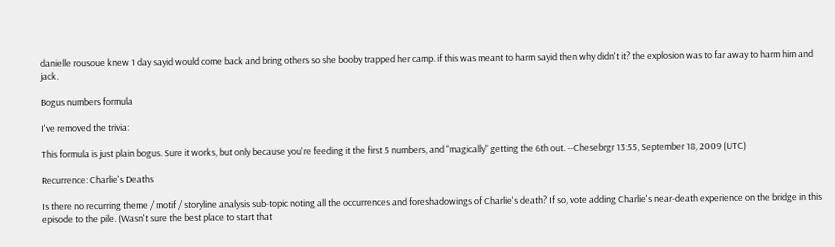danielle rousoue knew 1 day sayid would come back and bring others so she booby trapped her camp. if this was meant to harm sayid then why didn't it? the explosion was to far away to harm him and jack.

Bogus numbers formula

I've removed the trivia:

This formula is just plain bogus. Sure it works, but only because you're feeding it the first 5 numbers, and "magically" getting the 6th out. --Chesebrgr 13:55, September 18, 2009 (UTC)

Recurrence: Charlie's Deaths

Is there no recurring theme / motif / storyline analysis sub-topic noting all the occurrences and foreshadowings of Charlie's death? If so, vote adding Charlie's near-death experience on the bridge in this episode to the pile. (Wasn't sure the best place to start that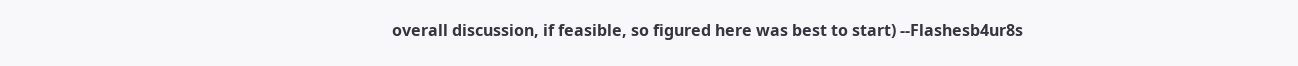overall discussion, if feasible, so figured here was best to start) --Flashesb4ur8s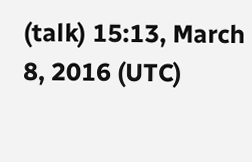(talk) 15:13, March 8, 2016 (UTC)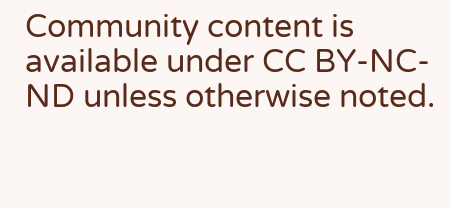Community content is available under CC BY-NC-ND unless otherwise noted.